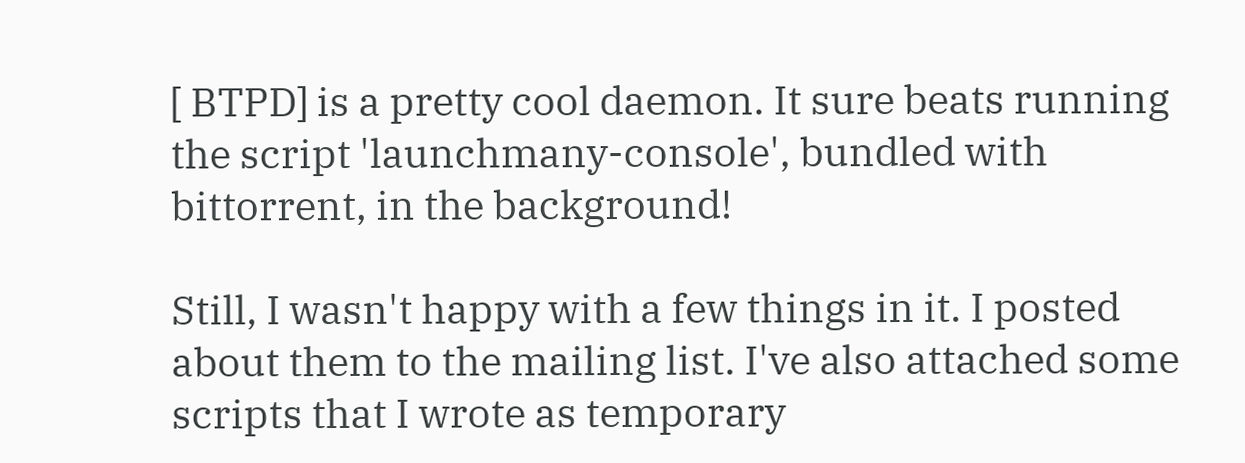[ BTPD] is a pretty cool daemon. It sure beats running the script 'launchmany-console', bundled with bittorrent, in the background!

Still, I wasn't happy with a few things in it. I posted about them to the mailing list. I've also attached some scripts that I wrote as temporary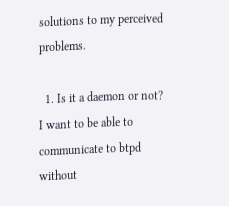solutions to my perceived problems.

  1. Is it a daemon or not? I want to be able to communicate to btpd without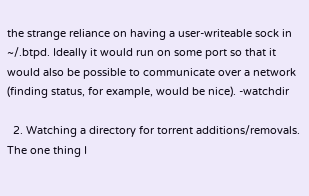the strange reliance on having a user-writeable sock in ~/.btpd. Ideally it would run on some port so that it would also be possible to communicate over a network (finding status, for example, would be nice). -watchdir

  2. Watching a directory for torrent additions/removals. The one thing I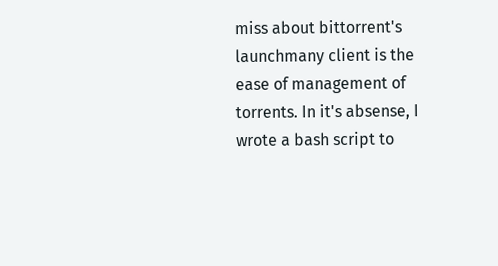miss about bittorrent's launchmany client is the ease of management of torrents. In it's absense, I wrote a bash script to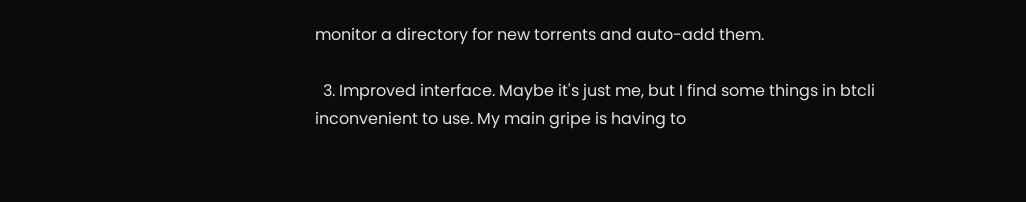monitor a directory for new torrents and auto-add them.

  3. Improved interface. Maybe it's just me, but I find some things in btcli inconvenient to use. My main gripe is having to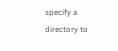specify a directory to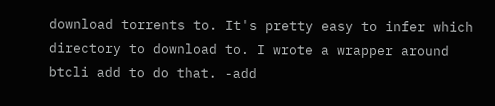download torrents to. It's pretty easy to infer which directory to download to. I wrote a wrapper around btcli add to do that. -add